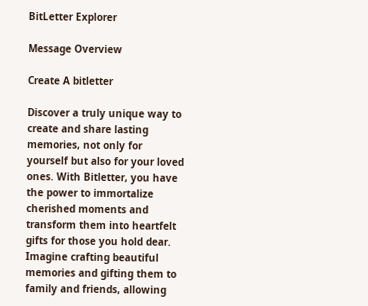BitLetter Explorer

Message Overview

Create A bitletter

Discover a truly unique way to create and share lasting memories, not only for yourself but also for your loved ones. With Bitletter, you have the power to immortalize cherished moments and transform them into heartfelt gifts for those you hold dear. Imagine crafting beautiful memories and gifting them to family and friends, allowing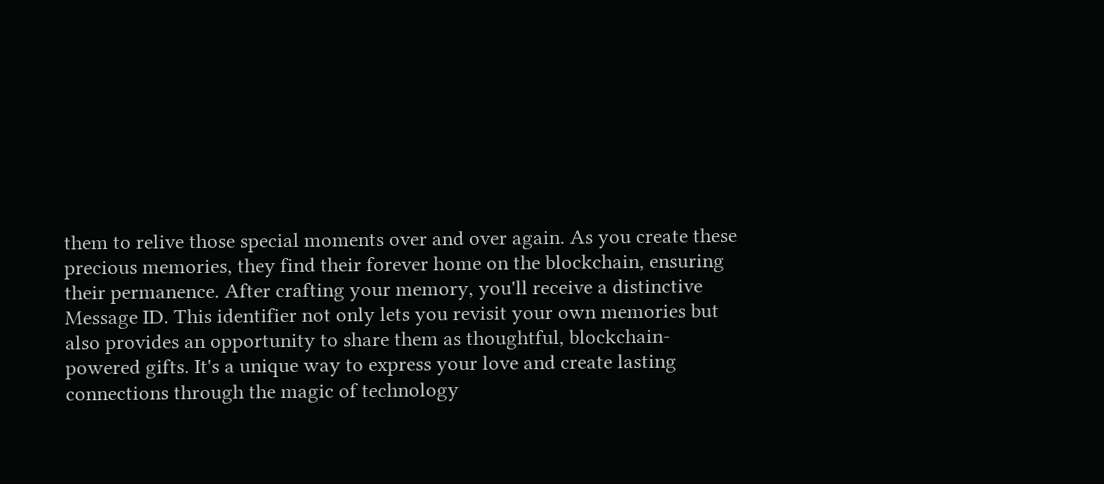them to relive those special moments over and over again. As you create these precious memories, they find their forever home on the blockchain, ensuring their permanence. After crafting your memory, you'll receive a distinctive Message ID. This identifier not only lets you revisit your own memories but also provides an opportunity to share them as thoughtful, blockchain-powered gifts. It's a unique way to express your love and create lasting connections through the magic of technology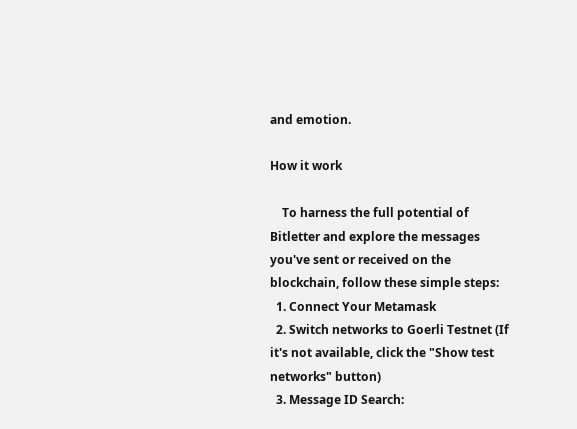and emotion.

How it work

    To harness the full potential of Bitletter and explore the messages you've sent or received on the blockchain, follow these simple steps:
  1. Connect Your Metamask
  2. Switch networks to Goerli Testnet (If it's not available, click the "Show test networks" button)
  3. Message ID Search: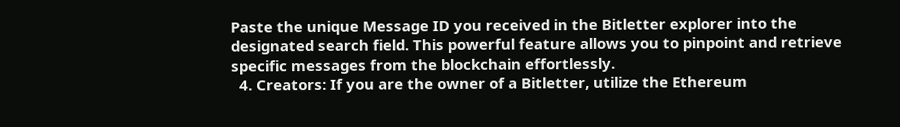Paste the unique Message ID you received in the Bitletter explorer into the designated search field. This powerful feature allows you to pinpoint and retrieve specific messages from the blockchain effortlessly.
  4. Creators: If you are the owner of a Bitletter, utilize the Ethereum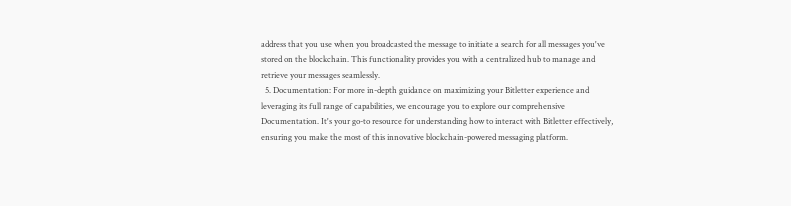address that you use when you broadcasted the message to initiate a search for all messages you've stored on the blockchain. This functionality provides you with a centralized hub to manage and retrieve your messages seamlessly.
  5. Documentation: For more in-depth guidance on maximizing your Bitletter experience and leveraging its full range of capabilities, we encourage you to explore our comprehensive Documentation. It's your go-to resource for understanding how to interact with Bitletter effectively, ensuring you make the most of this innovative blockchain-powered messaging platform.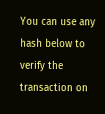You can use any hash below to verify the transaction on